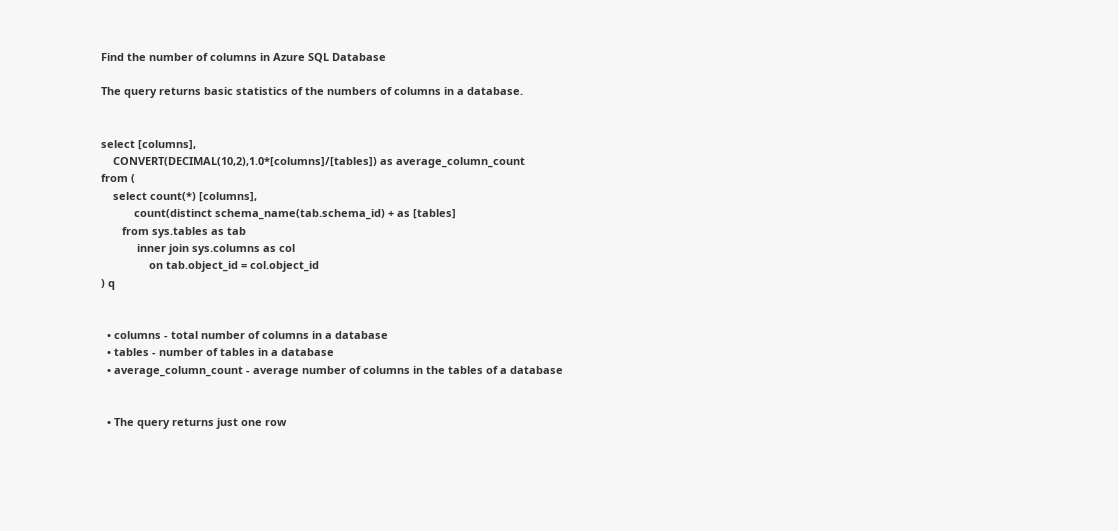Find the number of columns in Azure SQL Database

The query returns basic statistics of the numbers of columns in a database.


select [columns],
    CONVERT(DECIMAL(10,2),1.0*[columns]/[tables]) as average_column_count
from (
    select count(*) [columns],
           count(distinct schema_name(tab.schema_id) + as [tables]
       from sys.tables as tab
            inner join sys.columns as col
                on tab.object_id = col.object_id
) q


  • columns - total number of columns in a database
  • tables - number of tables in a database
  • average_column_count - average number of columns in the tables of a database


  • The query returns just one row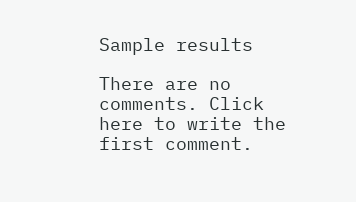Sample results

There are no comments. Click here to write the first comment.